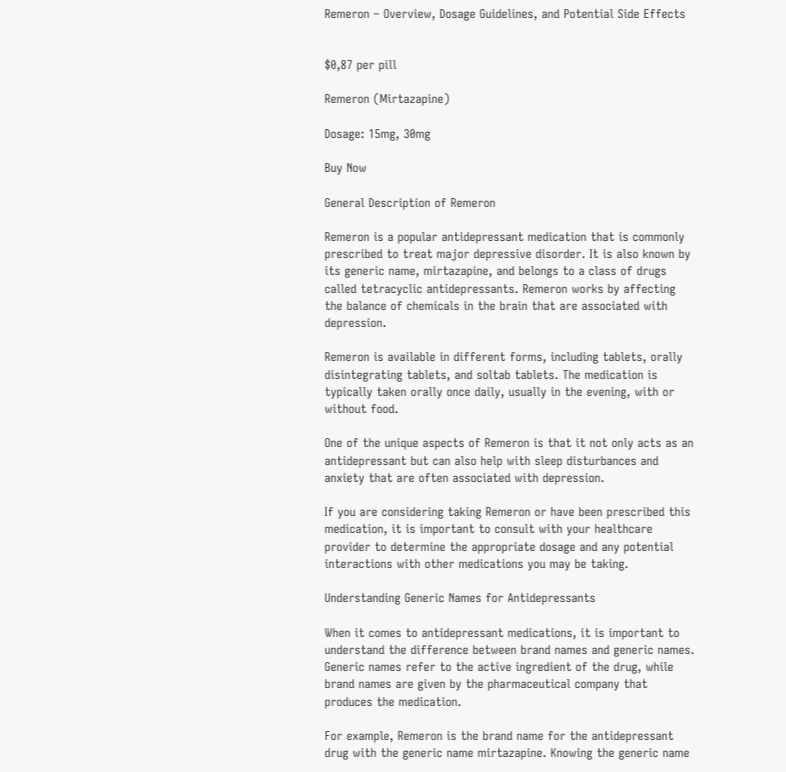Remeron – Overview, Dosage Guidelines, and Potential Side Effects


$0,87 per pill

Remeron (Mirtazapine)

Dosage: 15mg, 30mg

Buy Now

General Description of Remeron

Remeron is a popular antidepressant medication that is commonly prescribed to treat major depressive disorder. It is also known by its generic name, mirtazapine, and belongs to a class of drugs called tetracyclic antidepressants. Remeron works by affecting the balance of chemicals in the brain that are associated with depression.

Remeron is available in different forms, including tablets, orally disintegrating tablets, and soltab tablets. The medication is typically taken orally once daily, usually in the evening, with or without food.

One of the unique aspects of Remeron is that it not only acts as an antidepressant but can also help with sleep disturbances and anxiety that are often associated with depression.

If you are considering taking Remeron or have been prescribed this medication, it is important to consult with your healthcare provider to determine the appropriate dosage and any potential interactions with other medications you may be taking.

Understanding Generic Names for Antidepressants

When it comes to antidepressant medications, it is important to understand the difference between brand names and generic names. Generic names refer to the active ingredient of the drug, while brand names are given by the pharmaceutical company that produces the medication.

For example, Remeron is the brand name for the antidepressant drug with the generic name mirtazapine. Knowing the generic name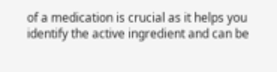of a medication is crucial as it helps you identify the active ingredient and can be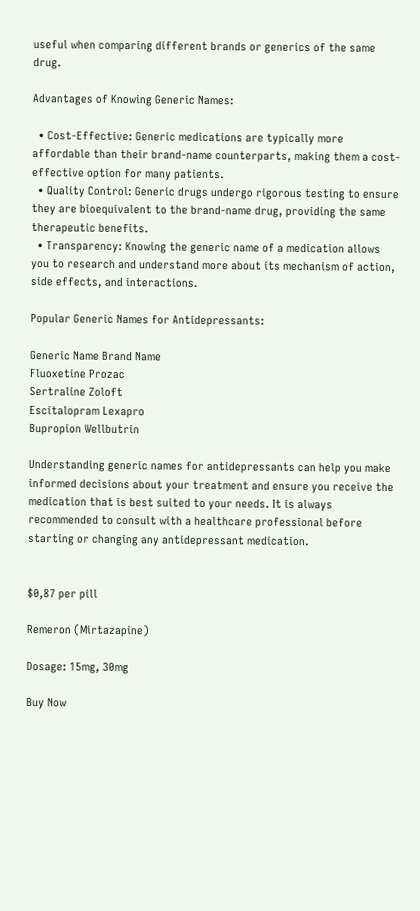useful when comparing different brands or generics of the same drug.

Advantages of Knowing Generic Names:

  • Cost-Effective: Generic medications are typically more affordable than their brand-name counterparts, making them a cost-effective option for many patients.
  • Quality Control: Generic drugs undergo rigorous testing to ensure they are bioequivalent to the brand-name drug, providing the same therapeutic benefits.
  • Transparency: Knowing the generic name of a medication allows you to research and understand more about its mechanism of action, side effects, and interactions.

Popular Generic Names for Antidepressants:

Generic Name Brand Name
Fluoxetine Prozac
Sertraline Zoloft
Escitalopram Lexapro
Bupropion Wellbutrin

Understanding generic names for antidepressants can help you make informed decisions about your treatment and ensure you receive the medication that is best suited to your needs. It is always recommended to consult with a healthcare professional before starting or changing any antidepressant medication.


$0,87 per pill

Remeron (Mirtazapine)

Dosage: 15mg, 30mg

Buy Now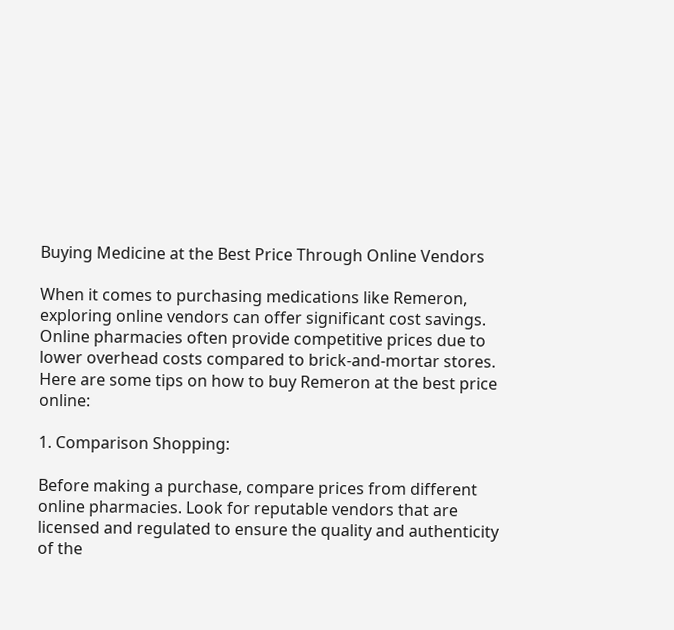Buying Medicine at the Best Price Through Online Vendors

When it comes to purchasing medications like Remeron, exploring online vendors can offer significant cost savings. Online pharmacies often provide competitive prices due to lower overhead costs compared to brick-and-mortar stores. Here are some tips on how to buy Remeron at the best price online:

1. Comparison Shopping:

Before making a purchase, compare prices from different online pharmacies. Look for reputable vendors that are licensed and regulated to ensure the quality and authenticity of the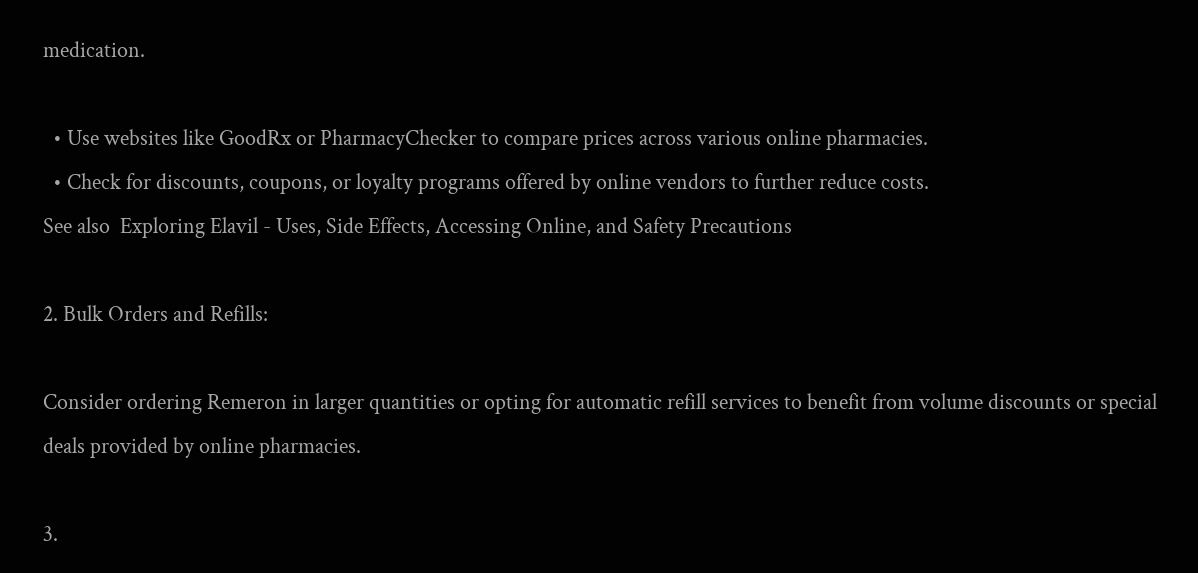medication.

  • Use websites like GoodRx or PharmacyChecker to compare prices across various online pharmacies.
  • Check for discounts, coupons, or loyalty programs offered by online vendors to further reduce costs.
See also  Exploring Elavil - Uses, Side Effects, Accessing Online, and Safety Precautions

2. Bulk Orders and Refills:

Consider ordering Remeron in larger quantities or opting for automatic refill services to benefit from volume discounts or special deals provided by online pharmacies.

3.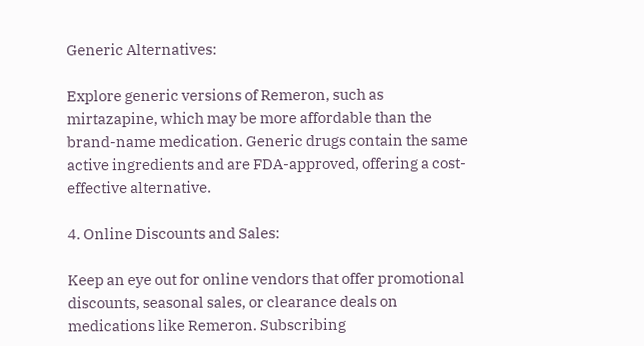Generic Alternatives:

Explore generic versions of Remeron, such as mirtazapine, which may be more affordable than the brand-name medication. Generic drugs contain the same active ingredients and are FDA-approved, offering a cost-effective alternative.

4. Online Discounts and Sales:

Keep an eye out for online vendors that offer promotional discounts, seasonal sales, or clearance deals on medications like Remeron. Subscribing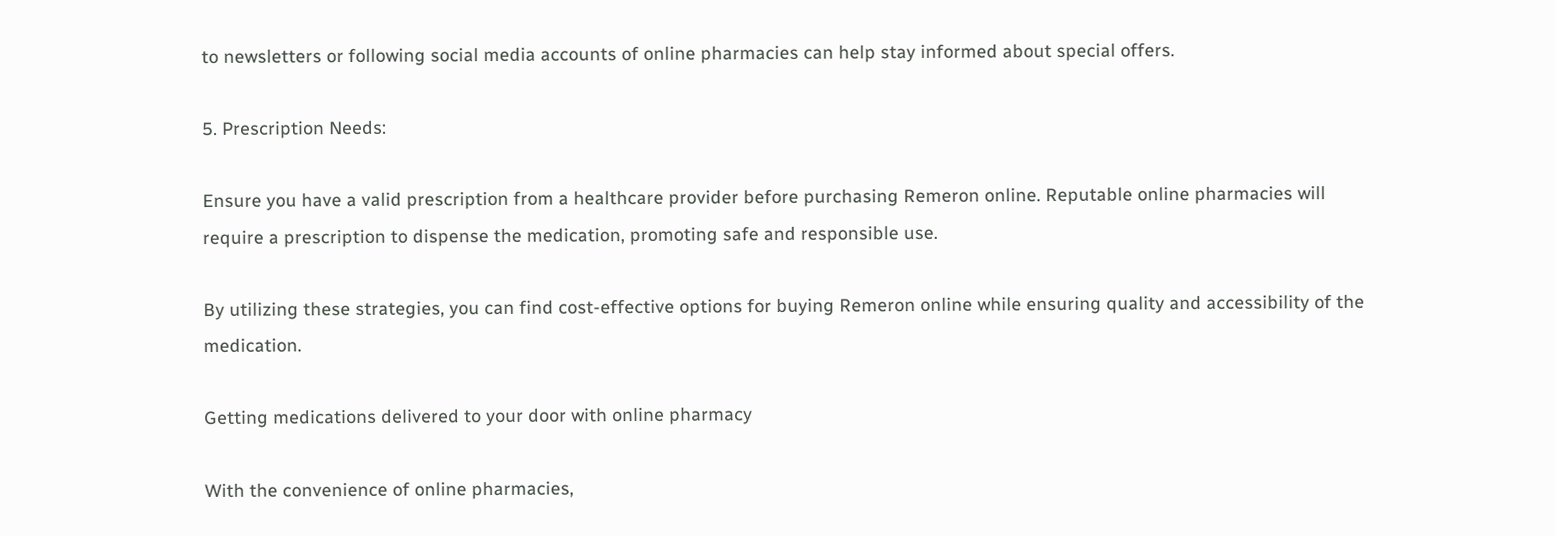to newsletters or following social media accounts of online pharmacies can help stay informed about special offers.

5. Prescription Needs:

Ensure you have a valid prescription from a healthcare provider before purchasing Remeron online. Reputable online pharmacies will require a prescription to dispense the medication, promoting safe and responsible use.

By utilizing these strategies, you can find cost-effective options for buying Remeron online while ensuring quality and accessibility of the medication.

Getting medications delivered to your door with online pharmacy

With the convenience of online pharmacies,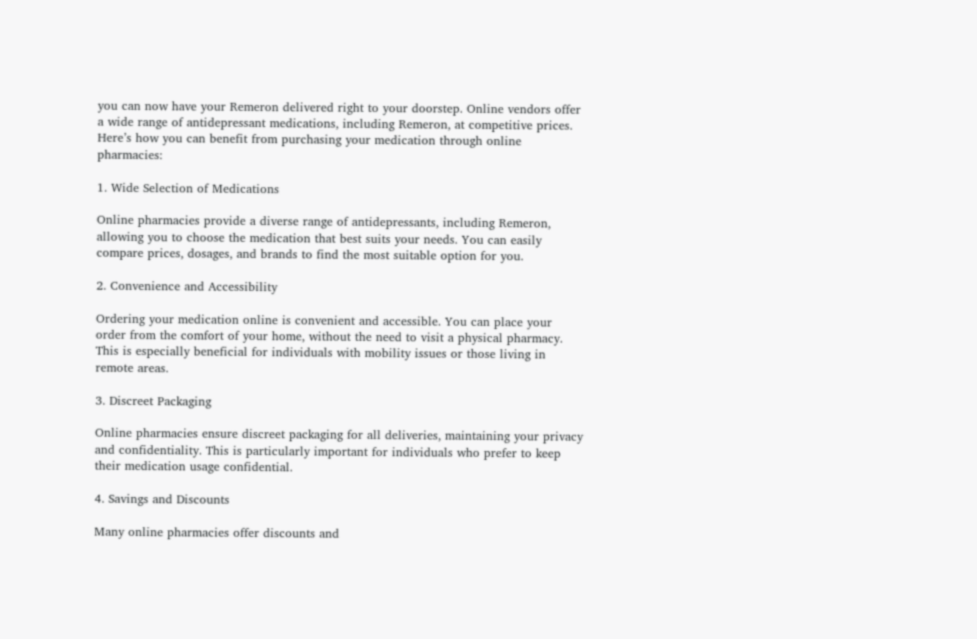you can now have your Remeron delivered right to your doorstep. Online vendors offer a wide range of antidepressant medications, including Remeron, at competitive prices. Here’s how you can benefit from purchasing your medication through online pharmacies:

1. Wide Selection of Medications

Online pharmacies provide a diverse range of antidepressants, including Remeron, allowing you to choose the medication that best suits your needs. You can easily compare prices, dosages, and brands to find the most suitable option for you.

2. Convenience and Accessibility

Ordering your medication online is convenient and accessible. You can place your order from the comfort of your home, without the need to visit a physical pharmacy. This is especially beneficial for individuals with mobility issues or those living in remote areas.

3. Discreet Packaging

Online pharmacies ensure discreet packaging for all deliveries, maintaining your privacy and confidentiality. This is particularly important for individuals who prefer to keep their medication usage confidential.

4. Savings and Discounts

Many online pharmacies offer discounts and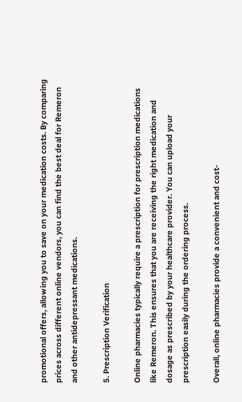promotional offers, allowing you to save on your medication costs. By comparing prices across different online vendors, you can find the best deal for Remeron and other antidepressant medications.

5. Prescription Verification

Online pharmacies typically require a prescription for prescription medications like Remeron. This ensures that you are receiving the right medication and dosage as prescribed by your healthcare provider. You can upload your prescription easily during the ordering process.

Overall, online pharmacies provide a convenient and cost-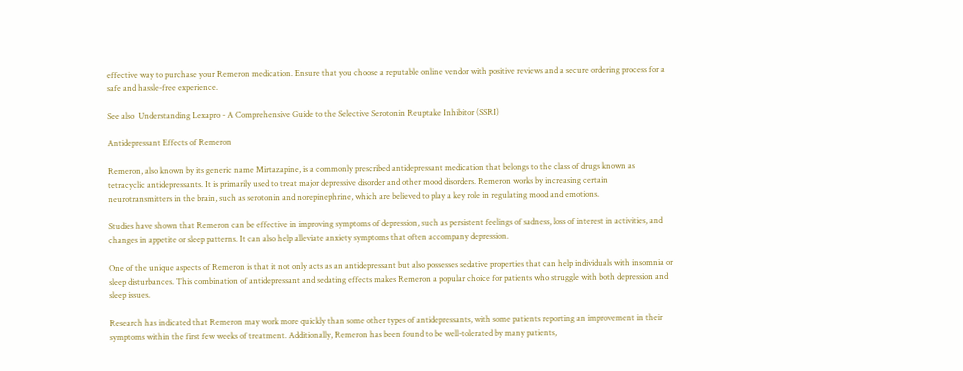effective way to purchase your Remeron medication. Ensure that you choose a reputable online vendor with positive reviews and a secure ordering process for a safe and hassle-free experience.

See also  Understanding Lexapro - A Comprehensive Guide to the Selective Serotonin Reuptake Inhibitor (SSRI)

Antidepressant Effects of Remeron

Remeron, also known by its generic name Mirtazapine, is a commonly prescribed antidepressant medication that belongs to the class of drugs known as tetracyclic antidepressants. It is primarily used to treat major depressive disorder and other mood disorders. Remeron works by increasing certain neurotransmitters in the brain, such as serotonin and norepinephrine, which are believed to play a key role in regulating mood and emotions.

Studies have shown that Remeron can be effective in improving symptoms of depression, such as persistent feelings of sadness, loss of interest in activities, and changes in appetite or sleep patterns. It can also help alleviate anxiety symptoms that often accompany depression.

One of the unique aspects of Remeron is that it not only acts as an antidepressant but also possesses sedative properties that can help individuals with insomnia or sleep disturbances. This combination of antidepressant and sedating effects makes Remeron a popular choice for patients who struggle with both depression and sleep issues.

Research has indicated that Remeron may work more quickly than some other types of antidepressants, with some patients reporting an improvement in their symptoms within the first few weeks of treatment. Additionally, Remeron has been found to be well-tolerated by many patients,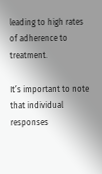leading to high rates of adherence to treatment.

It’s important to note that individual responses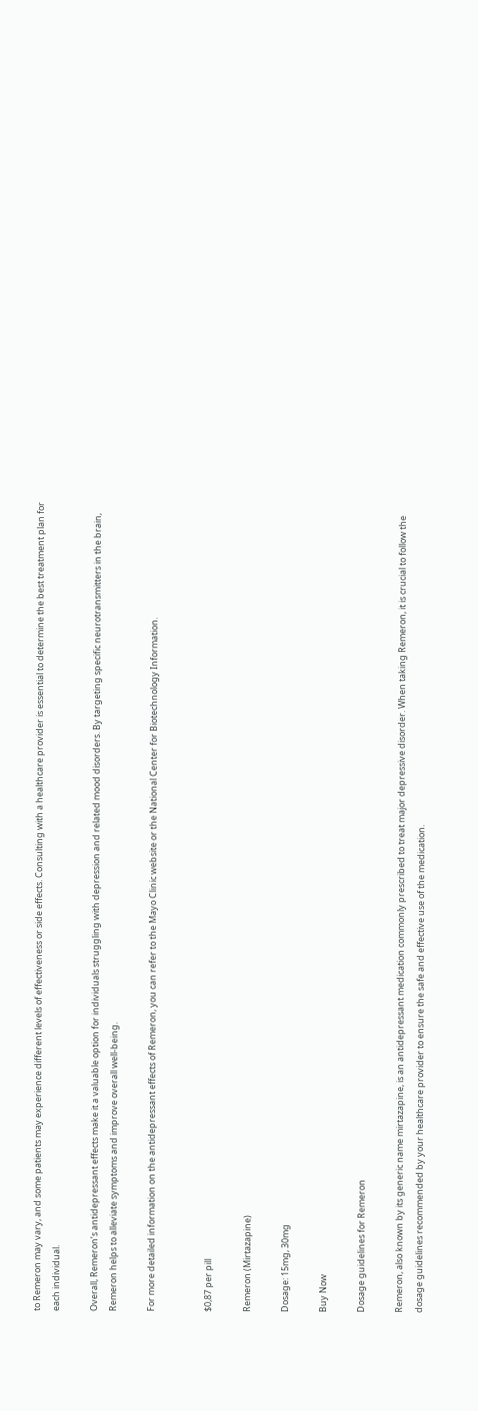to Remeron may vary, and some patients may experience different levels of effectiveness or side effects. Consulting with a healthcare provider is essential to determine the best treatment plan for each individual.

Overall, Remeron’s antidepressant effects make it a valuable option for individuals struggling with depression and related mood disorders. By targeting specific neurotransmitters in the brain, Remeron helps to alleviate symptoms and improve overall well-being.

For more detailed information on the antidepressant effects of Remeron, you can refer to the Mayo Clinic website or the National Center for Biotechnology Information.


$0,87 per pill

Remeron (Mirtazapine)

Dosage: 15mg, 30mg

Buy Now

Dosage guidelines for Remeron

Remeron, also known by its generic name mirtazapine, is an antidepressant medication commonly prescribed to treat major depressive disorder. When taking Remeron, it is crucial to follow the dosage guidelines recommended by your healthcare provider to ensure the safe and effective use of the medication.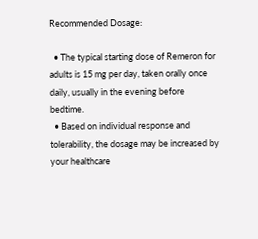Recommended Dosage:

  • The typical starting dose of Remeron for adults is 15 mg per day, taken orally once daily, usually in the evening before bedtime.
  • Based on individual response and tolerability, the dosage may be increased by your healthcare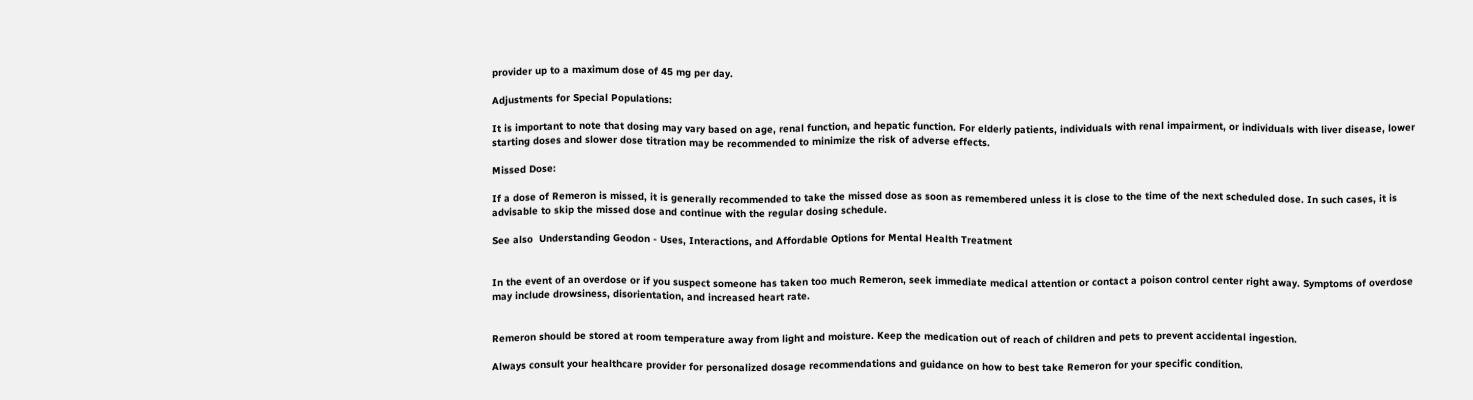provider up to a maximum dose of 45 mg per day.

Adjustments for Special Populations:

It is important to note that dosing may vary based on age, renal function, and hepatic function. For elderly patients, individuals with renal impairment, or individuals with liver disease, lower starting doses and slower dose titration may be recommended to minimize the risk of adverse effects.

Missed Dose:

If a dose of Remeron is missed, it is generally recommended to take the missed dose as soon as remembered unless it is close to the time of the next scheduled dose. In such cases, it is advisable to skip the missed dose and continue with the regular dosing schedule.

See also  Understanding Geodon - Uses, Interactions, and Affordable Options for Mental Health Treatment


In the event of an overdose or if you suspect someone has taken too much Remeron, seek immediate medical attention or contact a poison control center right away. Symptoms of overdose may include drowsiness, disorientation, and increased heart rate.


Remeron should be stored at room temperature away from light and moisture. Keep the medication out of reach of children and pets to prevent accidental ingestion.

Always consult your healthcare provider for personalized dosage recommendations and guidance on how to best take Remeron for your specific condition.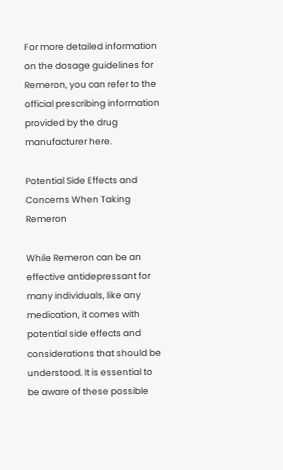For more detailed information on the dosage guidelines for Remeron, you can refer to the official prescribing information provided by the drug manufacturer here.

Potential Side Effects and Concerns When Taking Remeron

While Remeron can be an effective antidepressant for many individuals, like any medication, it comes with potential side effects and considerations that should be understood. It is essential to be aware of these possible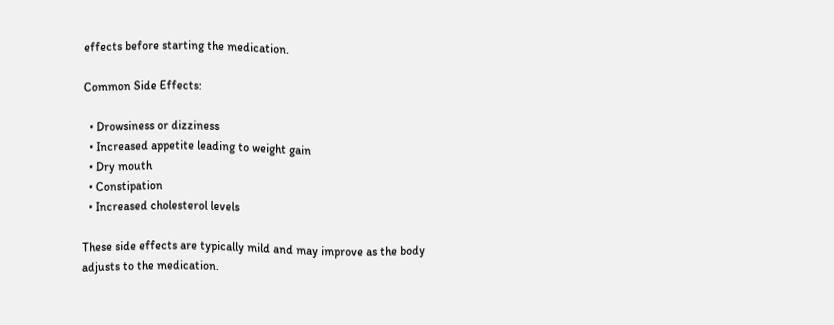effects before starting the medication.

Common Side Effects:

  • Drowsiness or dizziness
  • Increased appetite leading to weight gain
  • Dry mouth
  • Constipation
  • Increased cholesterol levels

These side effects are typically mild and may improve as the body adjusts to the medication.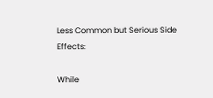Less Common but Serious Side Effects:

While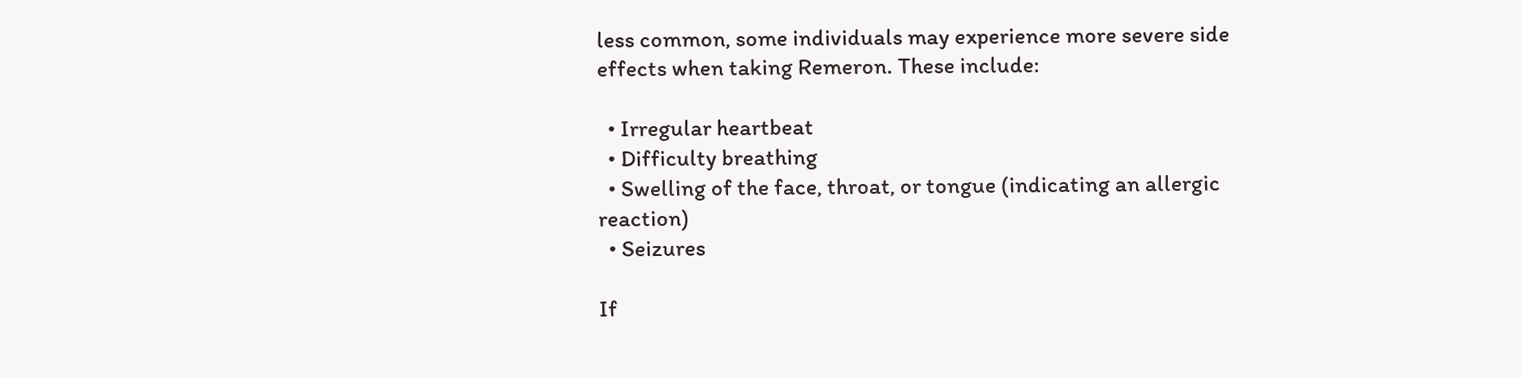less common, some individuals may experience more severe side effects when taking Remeron. These include:

  • Irregular heartbeat
  • Difficulty breathing
  • Swelling of the face, throat, or tongue (indicating an allergic reaction)
  • Seizures

If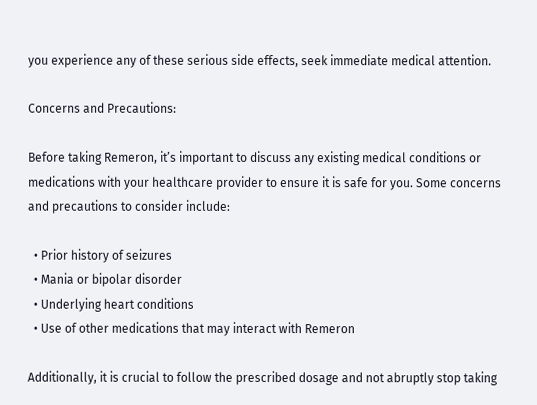you experience any of these serious side effects, seek immediate medical attention.

Concerns and Precautions:

Before taking Remeron, it’s important to discuss any existing medical conditions or medications with your healthcare provider to ensure it is safe for you. Some concerns and precautions to consider include:

  • Prior history of seizures
  • Mania or bipolar disorder
  • Underlying heart conditions
  • Use of other medications that may interact with Remeron

Additionally, it is crucial to follow the prescribed dosage and not abruptly stop taking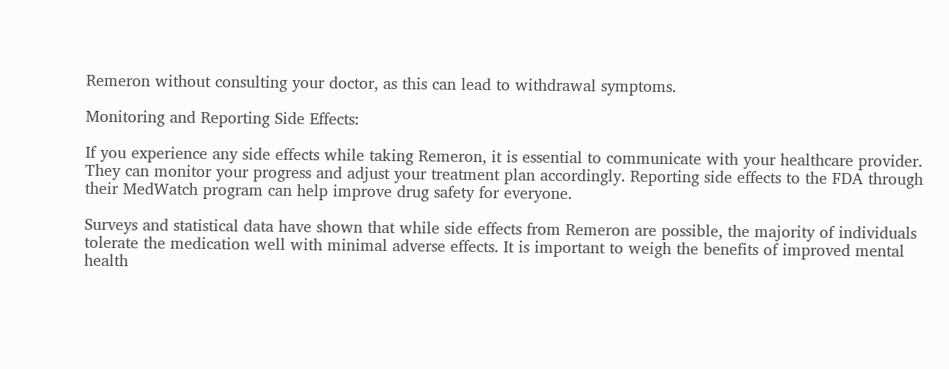Remeron without consulting your doctor, as this can lead to withdrawal symptoms.

Monitoring and Reporting Side Effects:

If you experience any side effects while taking Remeron, it is essential to communicate with your healthcare provider. They can monitor your progress and adjust your treatment plan accordingly. Reporting side effects to the FDA through their MedWatch program can help improve drug safety for everyone.

Surveys and statistical data have shown that while side effects from Remeron are possible, the majority of individuals tolerate the medication well with minimal adverse effects. It is important to weigh the benefits of improved mental health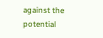against the potential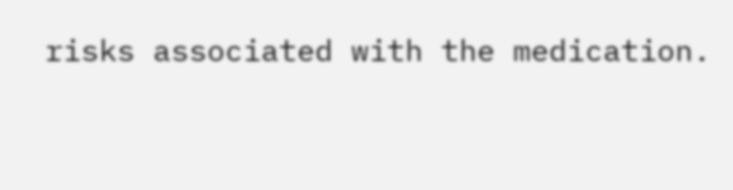risks associated with the medication.